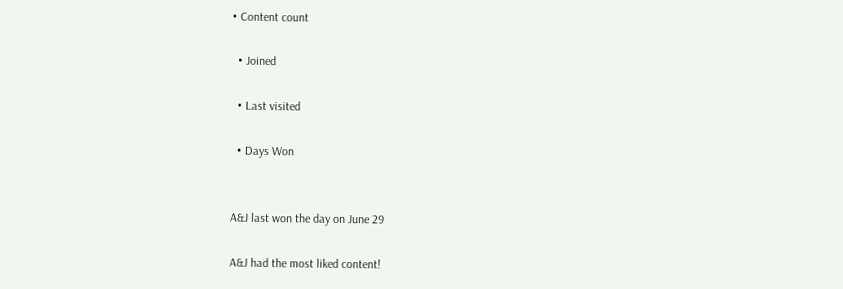• Content count

  • Joined

  • Last visited

  • Days Won


A&J last won the day on June 29

A&J had the most liked content!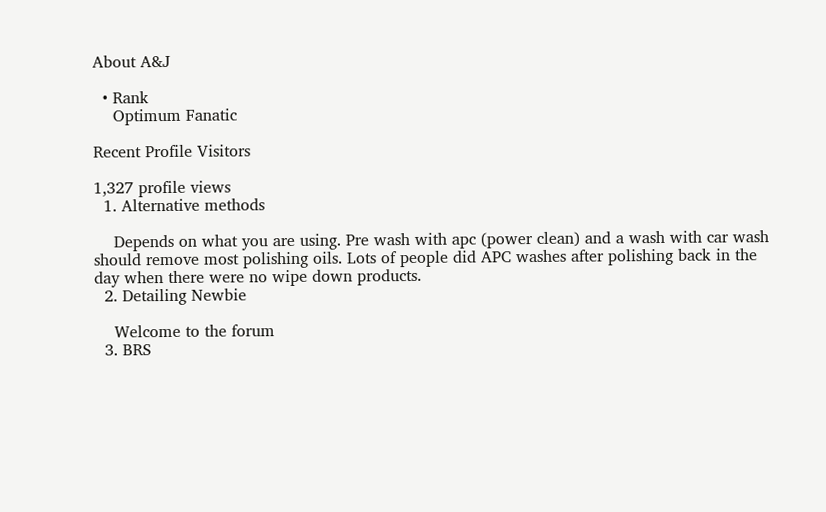About A&J

  • Rank
    Optimum Fanatic

Recent Profile Visitors

1,327 profile views
  1. Alternative methods

    Depends on what you are using. Pre wash with apc (power clean) and a wash with car wash should remove most polishing oils. Lots of people did APC washes after polishing back in the day when there were no wipe down products.
  2. Detailing Newbie

    Welcome to the forum
  3. BRS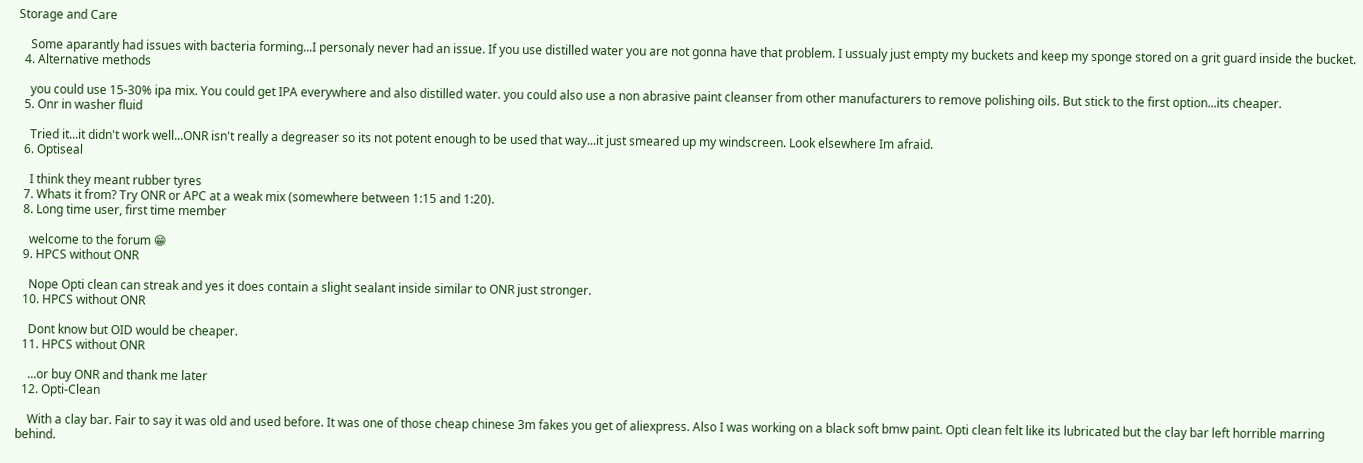Storage and Care

    Some aparantly had issues with bacteria forming...I personaly never had an issue. If you use distilled water you are not gonna have that problem. I ussualy just empty my buckets and keep my sponge stored on a grit guard inside the bucket.
  4. Alternative methods

    you could use 15-30% ipa mix. You could get IPA everywhere and also distilled water. you could also use a non abrasive paint cleanser from other manufacturers to remove polishing oils. But stick to the first option...its cheaper.
  5. Onr in washer fluid

    Tried it...it didn't work well...ONR isn't really a degreaser so its not potent enough to be used that way...it just smeared up my windscreen. Look elsewhere Im afraid.
  6. Optiseal

    I think they meant rubber tyres
  7. Whats it from? Try ONR or APC at a weak mix (somewhere between 1:15 and 1:20).
  8. Long time user, first time member

    welcome to the forum 😁
  9. HPCS without ONR

    Nope Opti clean can streak and yes it does contain a slight sealant inside similar to ONR just stronger.
  10. HPCS without ONR

    Dont know but OID would be cheaper.
  11. HPCS without ONR

    ...or buy ONR and thank me later
  12. Opti-Clean

    With a clay bar. Fair to say it was old and used before. It was one of those cheap chinese 3m fakes you get of aliexpress. Also I was working on a black soft bmw paint. Opti clean felt like its lubricated but the clay bar left horrible marring behind.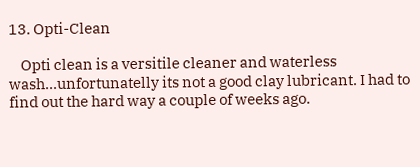13. Opti-Clean

    Opti clean is a versitile cleaner and waterless wash...unfortunatelly its not a good clay lubricant. I had to find out the hard way a couple of weeks ago.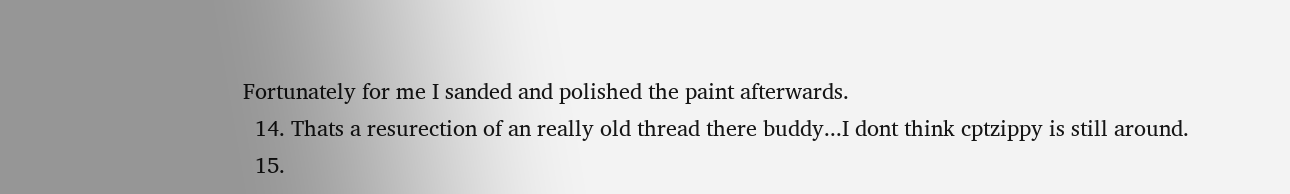Fortunately for me I sanded and polished the paint afterwards.
  14. Thats a resurection of an really old thread there buddy...I dont think cptzippy is still around.
  15.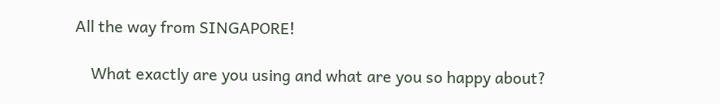All the way from SINGAPORE!

    What exactly are you using and what are you so happy about?